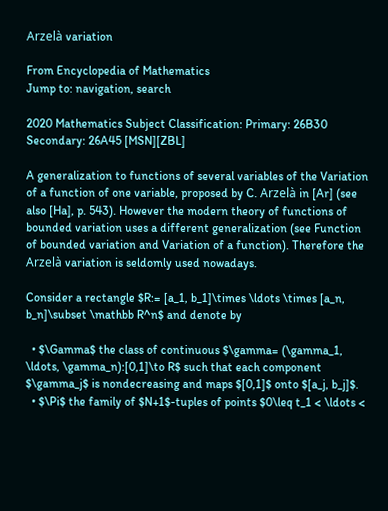Arzelà variation

From Encyclopedia of Mathematics
Jump to: navigation, search

2020 Mathematics Subject Classification: Primary: 26B30 Secondary: 26A45 [MSN][ZBL]

A generalization to functions of several variables of the Variation of a function of one variable, proposed by C. Arzelà in [Ar] (see also [Ha], p. 543). However the modern theory of functions of bounded variation uses a different generalization (see Function of bounded variation and Variation of a function). Therefore the Arzelà variation is seldomly used nowadays.

Consider a rectangle $R:= [a_1, b_1]\times \ldots \times [a_n, b_n]\subset \mathbb R^n$ and denote by

  • $\Gamma$ the class of continuous $\gamma= (\gamma_1, \ldots, \gamma_n):[0,1]\to R$ such that each component $\gamma_j$ is nondecreasing and maps $[0,1]$ onto $[a_j, b_j]$.
  • $\Pi$ the family of $N+1$-tuples of points $0\leq t_1 < \ldots <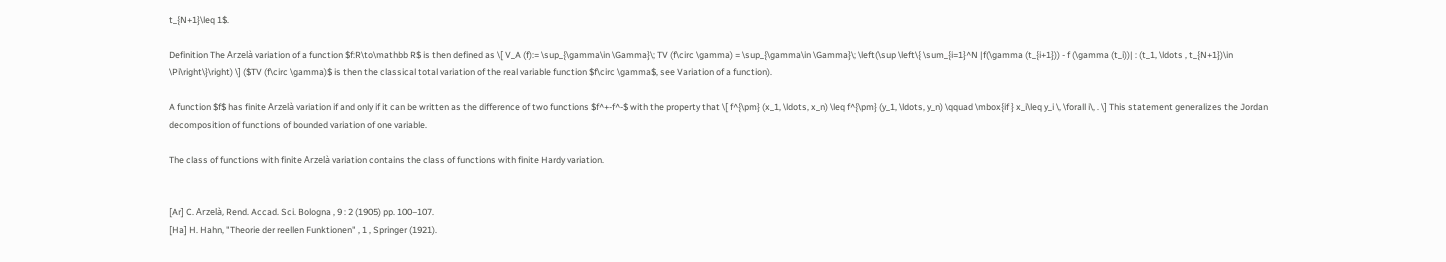t_{N+1}\leq 1$.

Definition The Arzelà variation of a function $f:R\to\mathbb R$ is then defined as \[ V_A (f):= \sup_{\gamma\in \Gamma}\; TV (f\circ \gamma) = \sup_{\gamma\in \Gamma}\; \left(\sup \left\{ \sum_{i=1}^N |f(\gamma (t_{i+1})) - f (\gamma (t_i))| : (t_1, \ldots , t_{N+1})\in \Pi\right\}\right) \] ($TV (f\circ \gamma)$ is then the classical total variation of the real variable function $f\circ \gamma$, see Variation of a function).

A function $f$ has finite Arzelà variation if and only if it can be written as the difference of two functions $f^+-f^-$ with the property that \[ f^{\pm} (x_1, \ldots, x_n) \leq f^{\pm} (y_1, \ldots, y_n) \qquad \mbox{if } x_i\leq y_i \, \forall i\, . \] This statement generalizes the Jordan decomposition of functions of bounded variation of one variable.

The class of functions with finite Arzelà variation contains the class of functions with finite Hardy variation.


[Ar] C. Arzelà, Rend. Accad. Sci. Bologna , 9 : 2 (1905) pp. 100–107.
[Ha] H. Hahn, "Theorie der reellen Funktionen" , 1 , Springer (1921).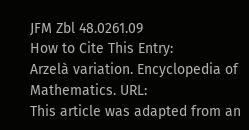JFM Zbl 48.0261.09
How to Cite This Entry:
Arzelà variation. Encyclopedia of Mathematics. URL:
This article was adapted from an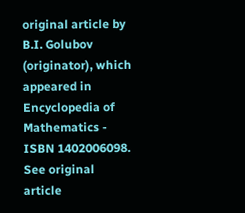original article by B.I. Golubov (originator), which appeared in Encyclopedia of Mathematics - ISBN 1402006098. See original article